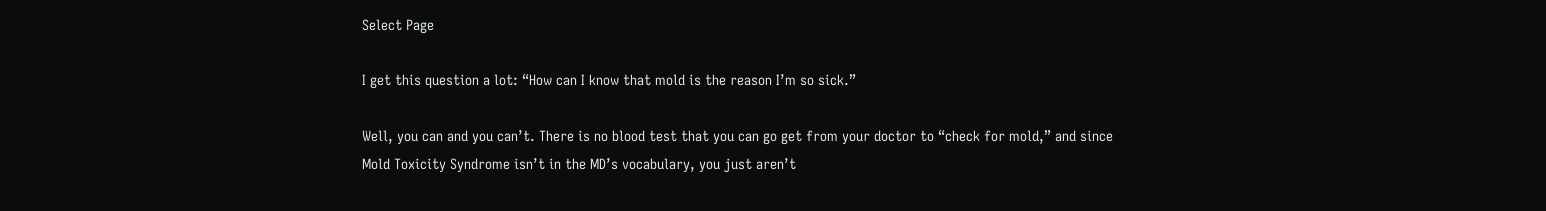Select Page

I get this question a lot: “How can I know that mold is the reason I’m so sick.”

Well, you can and you can’t. There is no blood test that you can go get from your doctor to “check for mold,” and since Mold Toxicity Syndrome isn’t in the MD’s vocabulary, you just aren’t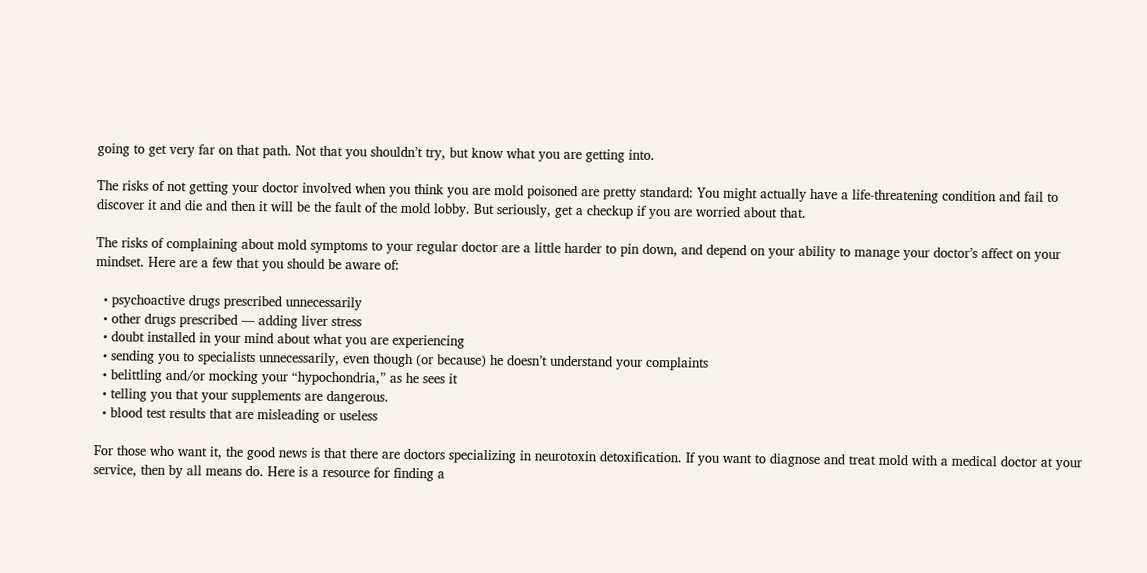going to get very far on that path. Not that you shouldn’t try, but know what you are getting into.

The risks of not getting your doctor involved when you think you are mold poisoned are pretty standard: You might actually have a life-threatening condition and fail to discover it and die and then it will be the fault of the mold lobby. But seriously, get a checkup if you are worried about that.

The risks of complaining about mold symptoms to your regular doctor are a little harder to pin down, and depend on your ability to manage your doctor’s affect on your mindset. Here are a few that you should be aware of:

  • psychoactive drugs prescribed unnecessarily
  • other drugs prescribed — adding liver stress
  • doubt installed in your mind about what you are experiencing
  • sending you to specialists unnecessarily, even though (or because) he doesn’t understand your complaints
  • belittling and/or mocking your “hypochondria,” as he sees it
  • telling you that your supplements are dangerous.
  • blood test results that are misleading or useless

For those who want it, the good news is that there are doctors specializing in neurotoxin detoxification. If you want to diagnose and treat mold with a medical doctor at your service, then by all means do. Here is a resource for finding a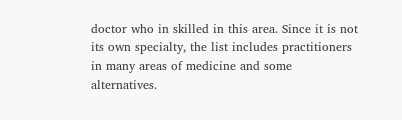doctor who in skilled in this area. Since it is not its own specialty, the list includes practitioners in many areas of medicine and some alternatives.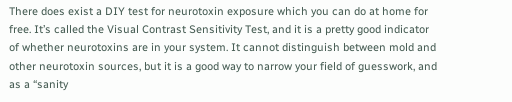There does exist a DIY test for neurotoxin exposure which you can do at home for free. It’s called the Visual Contrast Sensitivity Test, and it is a pretty good indicator of whether neurotoxins are in your system. It cannot distinguish between mold and other neurotoxin sources, but it is a good way to narrow your field of guesswork, and as a “sanity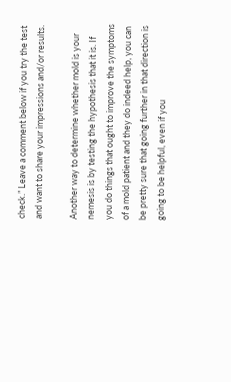check.” Leave a comment below if you try the test and want to share your impressions and/or results.

Another way to determine whether mold is your nemesis is by testing the hypothesis that it is. If you do things that ought to improve the symptoms of a mold patient and they do indeed help, you can be pretty sure that going further in that direction is going to be helpful, even if you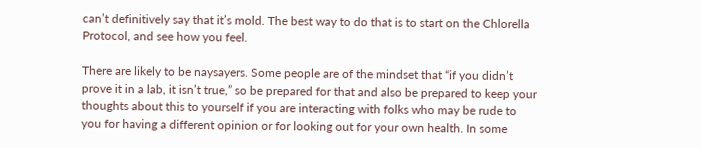can’t definitively say that it’s mold. The best way to do that is to start on the Chlorella Protocol, and see how you feel.

There are likely to be naysayers. Some people are of the mindset that “if you didn’t prove it in a lab, it isn’t true,” so be prepared for that and also be prepared to keep your thoughts about this to yourself if you are interacting with folks who may be rude to you for having a different opinion or for looking out for your own health. In some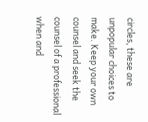circles, these are unpopular choices to make. Keep your own counsel and seek the counsel of a professional when and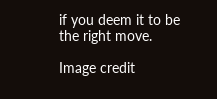if you deem it to be the right move.

Image credit